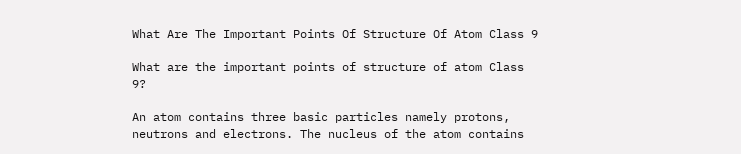What Are The Important Points Of Structure Of Atom Class 9

What are the important points of structure of atom Class 9?

An atom contains three basic particles namely protons, neutrons and electrons. The nucleus of the atom contains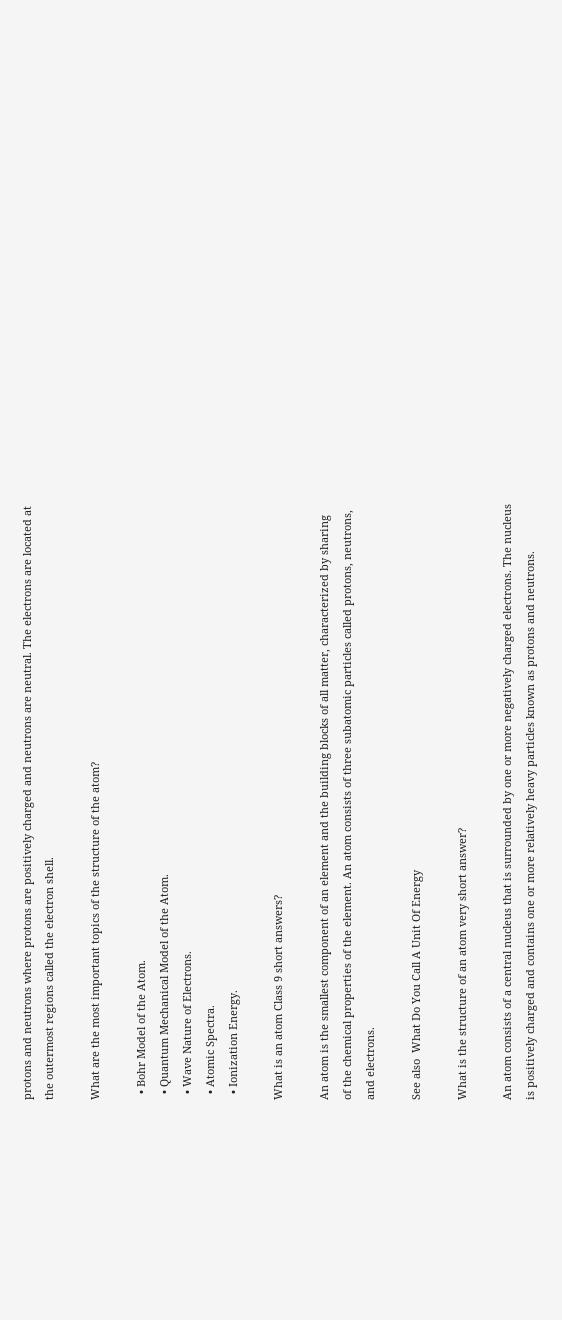protons and neutrons where protons are positively charged and neutrons are neutral. The electrons are located at the outermost regions called the electron shell.

What are the most important topics of the structure of the atom?

  • Bohr Model of the Atom.
  • Quantum Mechanical Model of the Atom.
  • Wave Nature of Electrons.
  • Atomic Spectra.
  • Ionization Energy.

What is an atom Class 9 short answers?

An atom is the smallest component of an element and the building blocks of all matter, characterized by sharing of the chemical properties of the element. An atom consists of three subatomic particles called protons, neutrons, and electrons.

See also  What Do You Call A Unit Of Energy

What is the structure of an atom very short answer?

An atom consists of a central nucleus that is surrounded by one or more negatively charged electrons. The nucleus is positively charged and contains one or more relatively heavy particles known as protons and neutrons.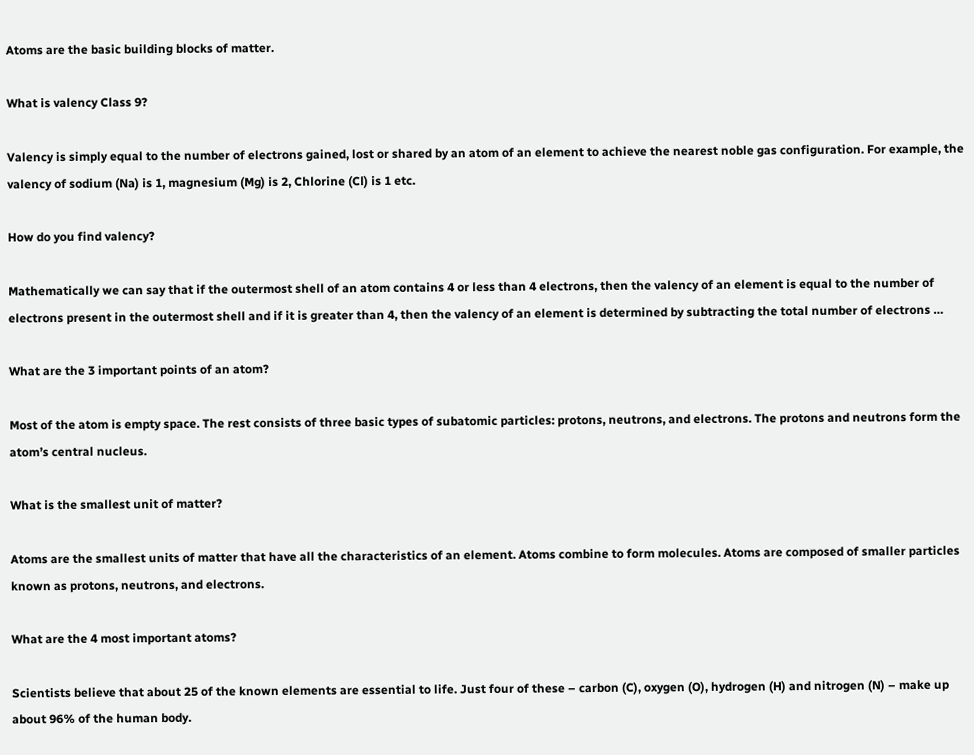Atoms are the basic building blocks of matter.

What is valency Class 9?

Valency is simply equal to the number of electrons gained, lost or shared by an atom of an element to achieve the nearest noble gas configuration. For example, the valency of sodium (Na) is 1, magnesium (Mg) is 2, Chlorine (Cl) is 1 etc.

How do you find valency?

Mathematically we can say that if the outermost shell of an atom contains 4 or less than 4 electrons, then the valency of an element is equal to the number of electrons present in the outermost shell and if it is greater than 4, then the valency of an element is determined by subtracting the total number of electrons …

What are the 3 important points of an atom?

Most of the atom is empty space. The rest consists of three basic types of subatomic particles: protons, neutrons, and electrons. The protons and neutrons form the atom’s central nucleus.

What is the smallest unit of matter?

Atoms are the smallest units of matter that have all the characteristics of an element. Atoms combine to form molecules. Atoms are composed of smaller particles known as protons, neutrons, and electrons.

What are the 4 most important atoms?

Scientists believe that about 25 of the known elements are essential to life. Just four of these – carbon (C), oxygen (O), hydrogen (H) and nitrogen (N) – make up about 96% of the human body.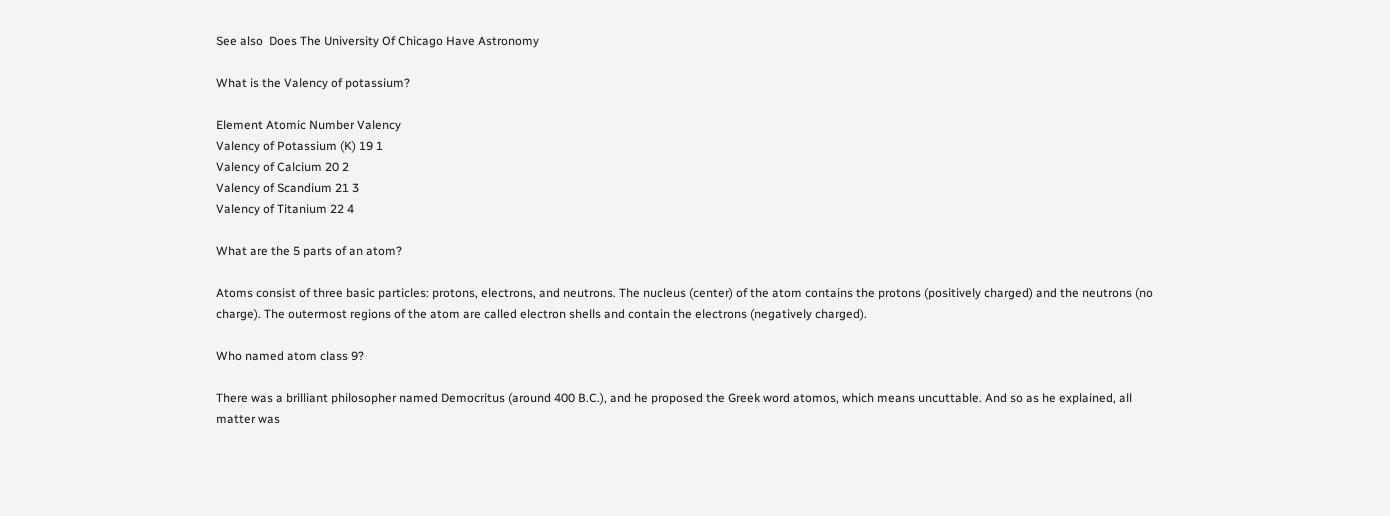See also  Does The University Of Chicago Have Astronomy

What is the Valency of potassium?

Element Atomic Number Valency
Valency of Potassium (K) 19 1
Valency of Calcium 20 2
Valency of Scandium 21 3
Valency of Titanium 22 4

What are the 5 parts of an atom?

Atoms consist of three basic particles: protons, electrons, and neutrons. The nucleus (center) of the atom contains the protons (positively charged) and the neutrons (no charge). The outermost regions of the atom are called electron shells and contain the electrons (negatively charged).

Who named atom class 9?

There was a brilliant philosopher named Democritus (around 400 B.C.), and he proposed the Greek word atomos, which means uncuttable. And so as he explained, all matter was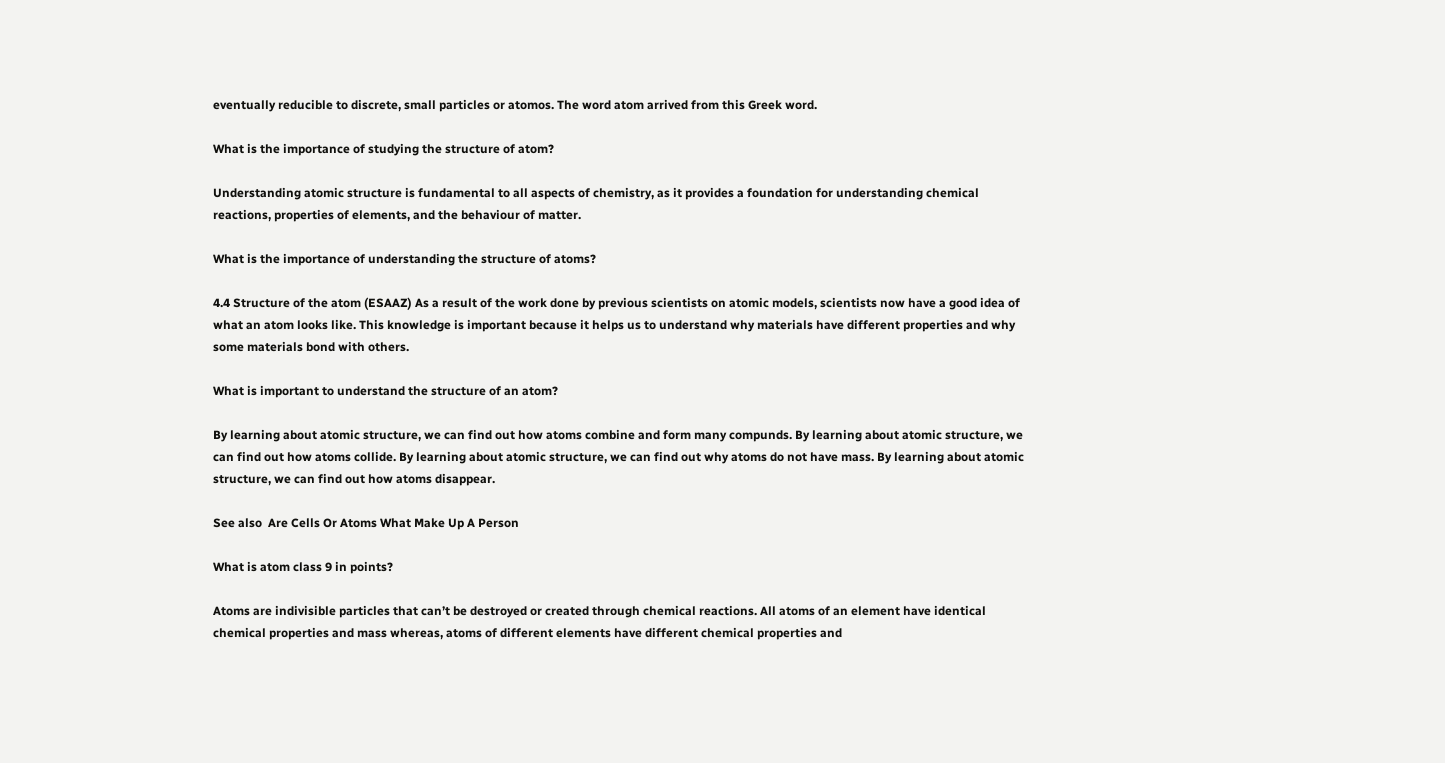eventually reducible to discrete, small particles or atomos. The word atom arrived from this Greek word.

What is the importance of studying the structure of atom?

Understanding atomic structure is fundamental to all aspects of chemistry, as it provides a foundation for understanding chemical reactions, properties of elements, and the behaviour of matter.

What is the importance of understanding the structure of atoms?

4.4 Structure of the atom (ESAAZ) As a result of the work done by previous scientists on atomic models, scientists now have a good idea of what an atom looks like. This knowledge is important because it helps us to understand why materials have different properties and why some materials bond with others.

What is important to understand the structure of an atom?

By learning about atomic structure, we can find out how atoms combine and form many compunds. By learning about atomic structure, we can find out how atoms collide. By learning about atomic structure, we can find out why atoms do not have mass. By learning about atomic structure, we can find out how atoms disappear.

See also  Are Cells Or Atoms What Make Up A Person

What is atom class 9 in points?

Atoms are indivisible particles that can’t be destroyed or created through chemical reactions. All atoms of an element have identical chemical properties and mass whereas, atoms of different elements have different chemical properties and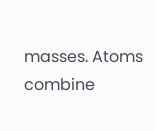masses. Atoms combine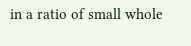in a ratio of small whole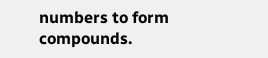numbers to form compounds.